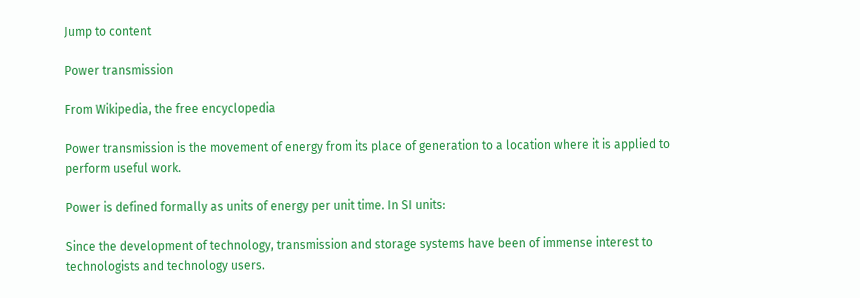Jump to content

Power transmission

From Wikipedia, the free encyclopedia

Power transmission is the movement of energy from its place of generation to a location where it is applied to perform useful work.

Power is defined formally as units of energy per unit time. In SI units:

Since the development of technology, transmission and storage systems have been of immense interest to technologists and technology users.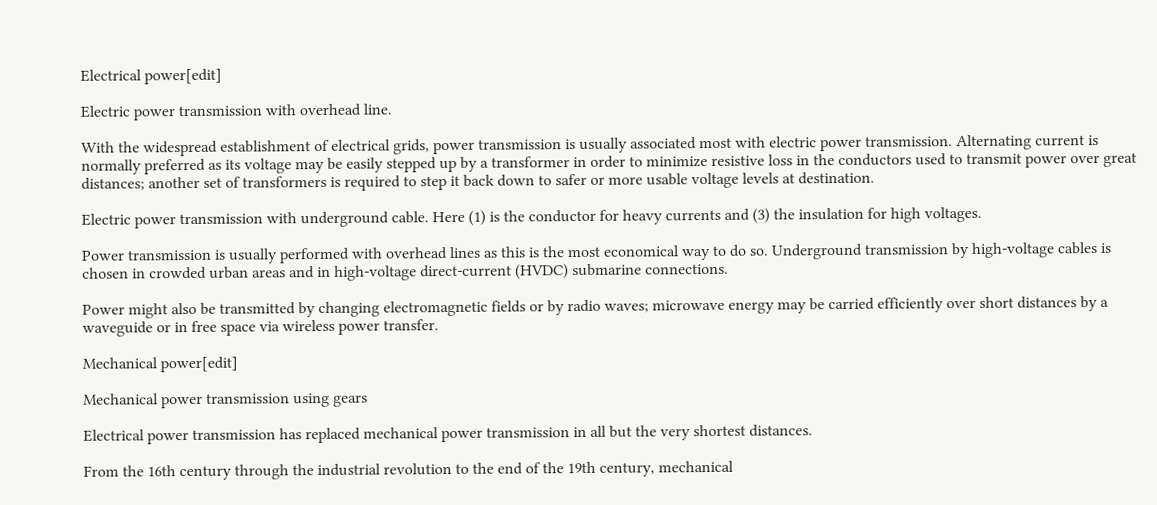Electrical power[edit]

Electric power transmission with overhead line.

With the widespread establishment of electrical grids, power transmission is usually associated most with electric power transmission. Alternating current is normally preferred as its voltage may be easily stepped up by a transformer in order to minimize resistive loss in the conductors used to transmit power over great distances; another set of transformers is required to step it back down to safer or more usable voltage levels at destination.

Electric power transmission with underground cable. Here (1) is the conductor for heavy currents and (3) the insulation for high voltages.

Power transmission is usually performed with overhead lines as this is the most economical way to do so. Underground transmission by high-voltage cables is chosen in crowded urban areas and in high-voltage direct-current (HVDC) submarine connections.

Power might also be transmitted by changing electromagnetic fields or by radio waves; microwave energy may be carried efficiently over short distances by a waveguide or in free space via wireless power transfer.

Mechanical power[edit]

Mechanical power transmission using gears

Electrical power transmission has replaced mechanical power transmission in all but the very shortest distances.

From the 16th century through the industrial revolution to the end of the 19th century, mechanical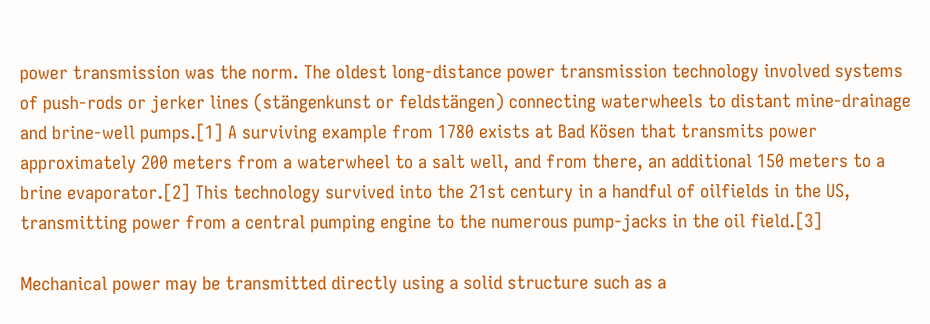power transmission was the norm. The oldest long-distance power transmission technology involved systems of push-rods or jerker lines (stängenkunst or feldstängen) connecting waterwheels to distant mine-drainage and brine-well pumps.[1] A surviving example from 1780 exists at Bad Kösen that transmits power approximately 200 meters from a waterwheel to a salt well, and from there, an additional 150 meters to a brine evaporator.[2] This technology survived into the 21st century in a handful of oilfields in the US, transmitting power from a central pumping engine to the numerous pump-jacks in the oil field.[3]

Mechanical power may be transmitted directly using a solid structure such as a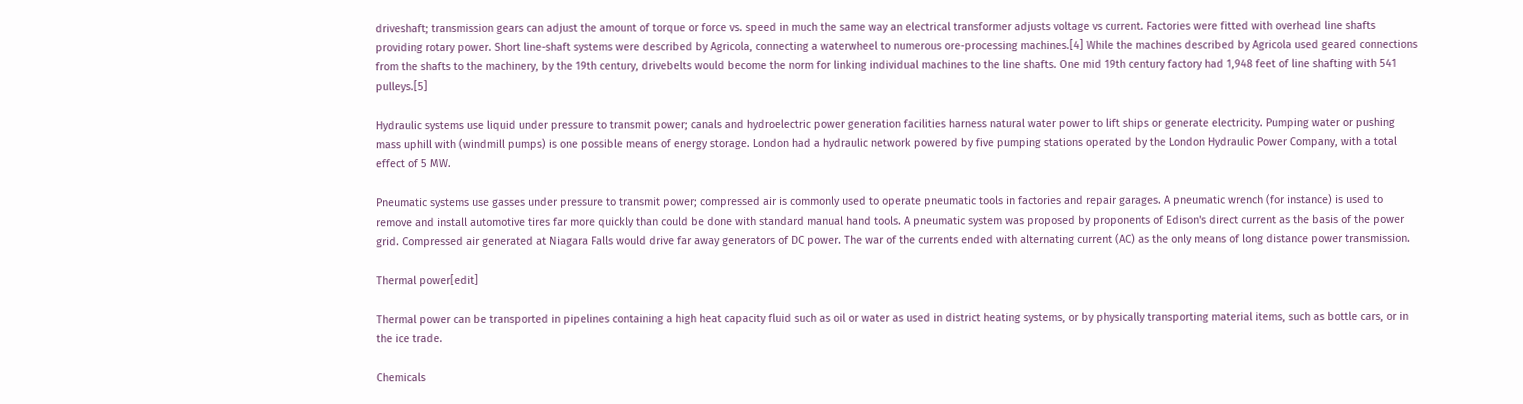driveshaft; transmission gears can adjust the amount of torque or force vs. speed in much the same way an electrical transformer adjusts voltage vs current. Factories were fitted with overhead line shafts providing rotary power. Short line-shaft systems were described by Agricola, connecting a waterwheel to numerous ore-processing machines.[4] While the machines described by Agricola used geared connections from the shafts to the machinery, by the 19th century, drivebelts would become the norm for linking individual machines to the line shafts. One mid 19th century factory had 1,948 feet of line shafting with 541 pulleys.[5]

Hydraulic systems use liquid under pressure to transmit power; canals and hydroelectric power generation facilities harness natural water power to lift ships or generate electricity. Pumping water or pushing mass uphill with (windmill pumps) is one possible means of energy storage. London had a hydraulic network powered by five pumping stations operated by the London Hydraulic Power Company, with a total effect of 5 MW.

Pneumatic systems use gasses under pressure to transmit power; compressed air is commonly used to operate pneumatic tools in factories and repair garages. A pneumatic wrench (for instance) is used to remove and install automotive tires far more quickly than could be done with standard manual hand tools. A pneumatic system was proposed by proponents of Edison's direct current as the basis of the power grid. Compressed air generated at Niagara Falls would drive far away generators of DC power. The war of the currents ended with alternating current (AC) as the only means of long distance power transmission.

Thermal power[edit]

Thermal power can be transported in pipelines containing a high heat capacity fluid such as oil or water as used in district heating systems, or by physically transporting material items, such as bottle cars, or in the ice trade.

Chemicals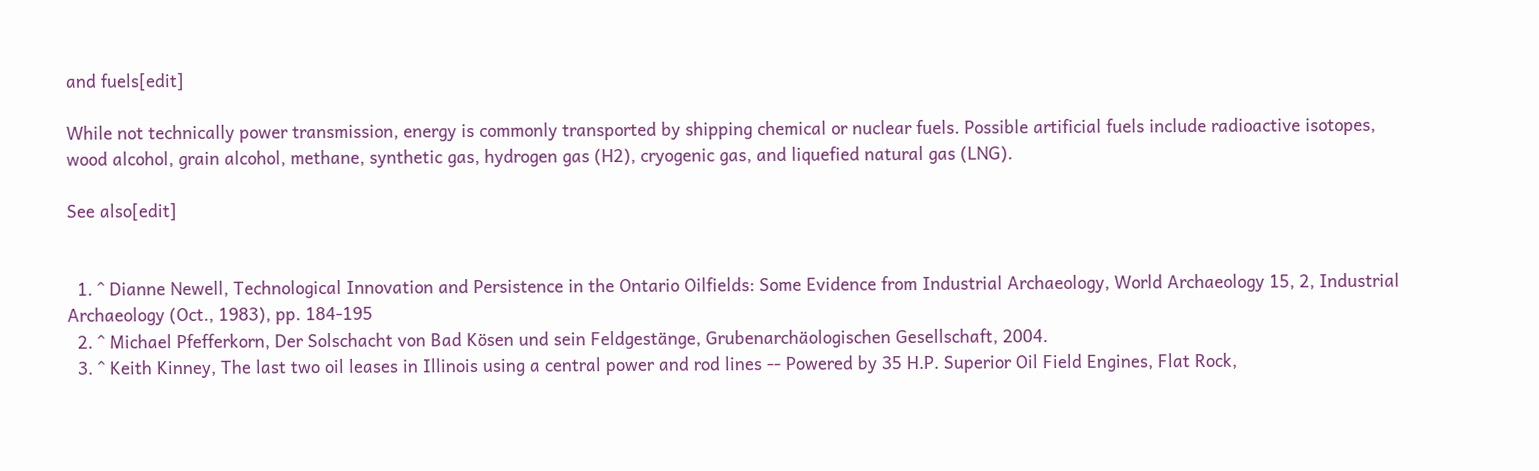and fuels[edit]

While not technically power transmission, energy is commonly transported by shipping chemical or nuclear fuels. Possible artificial fuels include radioactive isotopes, wood alcohol, grain alcohol, methane, synthetic gas, hydrogen gas (H2), cryogenic gas, and liquefied natural gas (LNG).

See also[edit]


  1. ^ Dianne Newell, Technological Innovation and Persistence in the Ontario Oilfields: Some Evidence from Industrial Archaeology, World Archaeology 15, 2, Industrial Archaeology (Oct., 1983), pp. 184-195
  2. ^ Michael Pfefferkorn, Der Solschacht von Bad Kösen und sein Feldgestänge, Grubenarchäologischen Gesellschaft, 2004.
  3. ^ Keith Kinney, The last two oil leases in Illinois using a central power and rod lines -- Powered by 35 H.P. Superior Oil Field Engines, Flat Rock,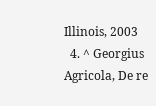Illinois, 2003
  4. ^ Georgius Agricola, De re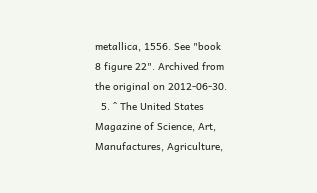metallica, 1556. See "book 8 figure 22". Archived from the original on 2012-06-30.
  5. ^ The United States Magazine of Science, Art, Manufactures, Agriculture,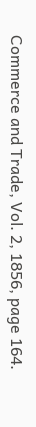Commerce and Trade, Vol. 2, 1856, page 164.